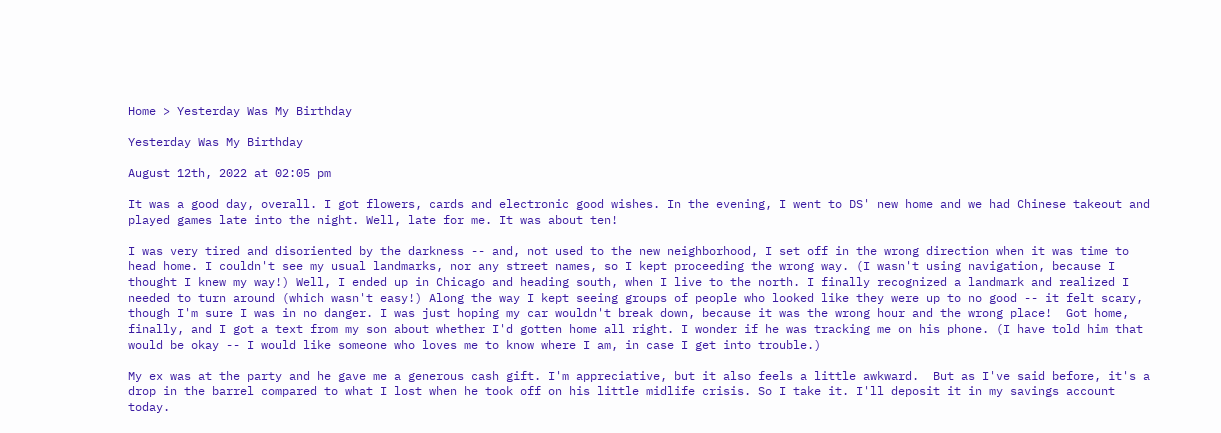Home > Yesterday Was My Birthday

Yesterday Was My Birthday

August 12th, 2022 at 02:05 pm

It was a good day, overall. I got flowers, cards and electronic good wishes. In the evening, I went to DS' new home and we had Chinese takeout and played games late into the night. Well, late for me. It was about ten!

I was very tired and disoriented by the darkness -- and, not used to the new neighborhood, I set off in the wrong direction when it was time to head home. I couldn't see my usual landmarks, nor any street names, so I kept proceeding the wrong way. (I wasn't using navigation, because I thought I knew my way!) Well, I ended up in Chicago and heading south, when I live to the north. I finally recognized a landmark and realized I needed to turn around (which wasn't easy!) Along the way I kept seeing groups of people who looked like they were up to no good -- it felt scary, though I'm sure I was in no danger. I was just hoping my car wouldn't break down, because it was the wrong hour and the wrong place!  Got home, finally, and I got a text from my son about whether I'd gotten home all right. I wonder if he was tracking me on his phone. (I have told him that would be okay -- I would like someone who loves me to know where I am, in case I get into trouble.)

My ex was at the party and he gave me a generous cash gift. I'm appreciative, but it also feels a little awkward.  But as I've said before, it's a drop in the barrel compared to what I lost when he took off on his little midlife crisis. So I take it. I'll deposit it in my savings account today.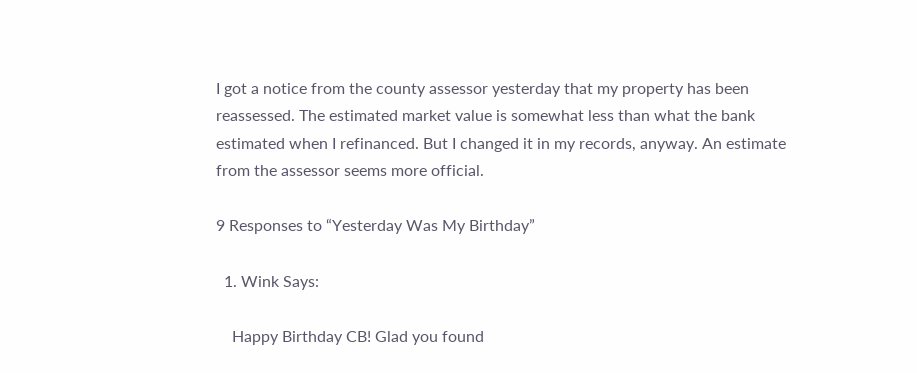I got a notice from the county assessor yesterday that my property has been reassessed. The estimated market value is somewhat less than what the bank estimated when I refinanced. But I changed it in my records, anyway. An estimate from the assessor seems more official.

9 Responses to “Yesterday Was My Birthday”

  1. Wink Says:

    Happy Birthday CB! Glad you found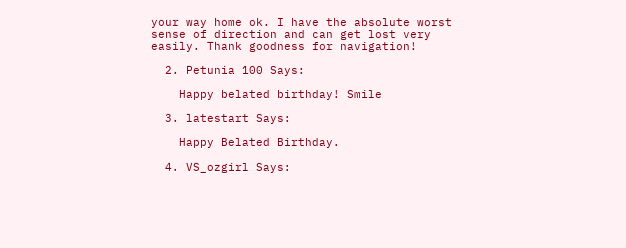your way home ok. I have the absolute worst sense of direction and can get lost very easily. Thank goodness for navigation!

  2. Petunia 100 Says:

    Happy belated birthday! Smile

  3. latestart Says:

    Happy Belated Birthday.

  4. VS_ozgirl Says: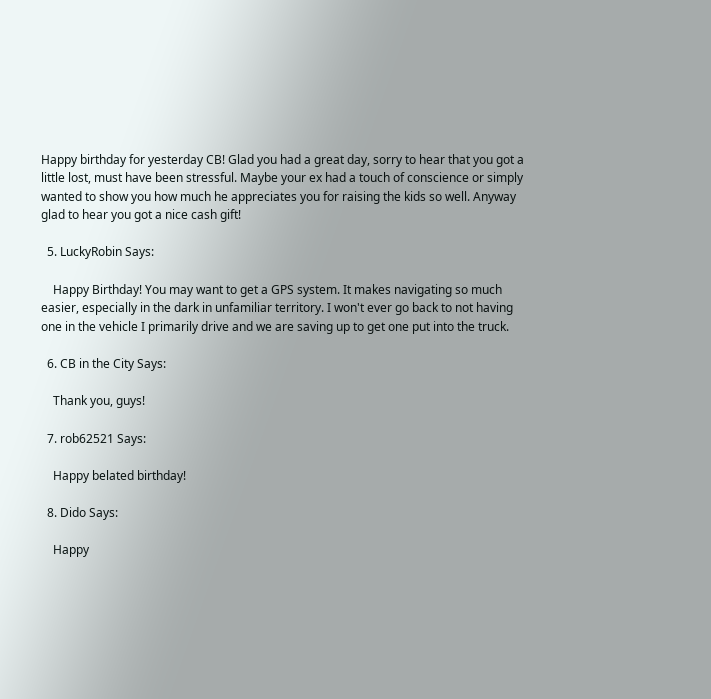Happy birthday for yesterday CB! Glad you had a great day, sorry to hear that you got a little lost, must have been stressful. Maybe your ex had a touch of conscience or simply wanted to show you how much he appreciates you for raising the kids so well. Anyway glad to hear you got a nice cash gift!

  5. LuckyRobin Says:

    Happy Birthday! You may want to get a GPS system. It makes navigating so much easier, especially in the dark in unfamiliar territory. I won't ever go back to not having one in the vehicle I primarily drive and we are saving up to get one put into the truck.

  6. CB in the City Says:

    Thank you, guys!

  7. rob62521 Says:

    Happy belated birthday!

  8. Dido Says:

    Happy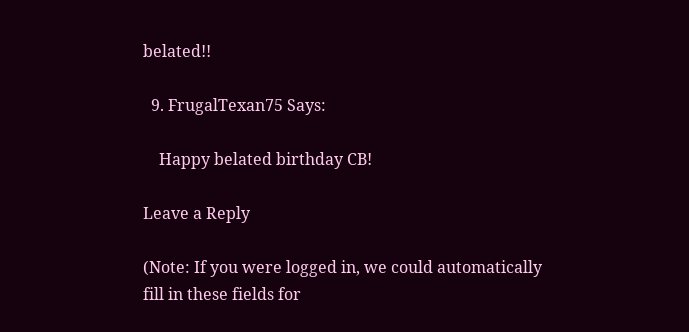belated!!

  9. FrugalTexan75 Says:

    Happy belated birthday CB!

Leave a Reply

(Note: If you were logged in, we could automatically fill in these fields for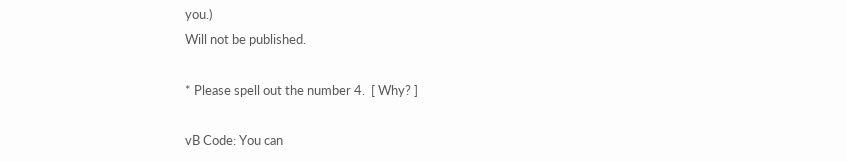you.)
Will not be published.

* Please spell out the number 4.  [ Why? ]

vB Code: You can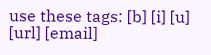use these tags: [b] [i] [u] [url] [email]